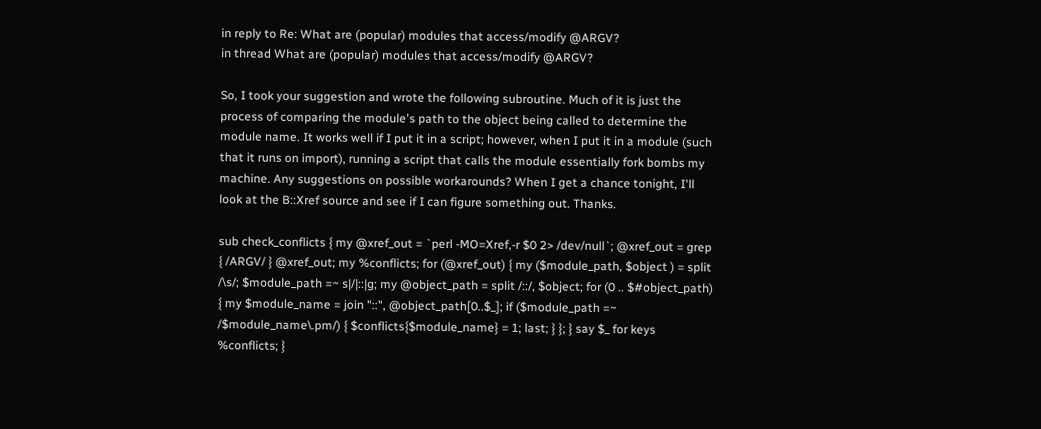in reply to Re: What are (popular) modules that access/modify @ARGV?
in thread What are (popular) modules that access/modify @ARGV?

So, I took your suggestion and wrote the following subroutine. Much of it is just the process of comparing the module's path to the object being called to determine the module name. It works well if I put it in a script; however, when I put it in a module (such that it runs on import), running a script that calls the module essentially fork bombs my machine. Any suggestions on possible workarounds? When I get a chance tonight, I'll look at the B::Xref source and see if I can figure something out. Thanks.

sub check_conflicts { my @xref_out = `perl -MO=Xref,-r $0 2> /dev/null`; @xref_out = grep { /ARGV/ } @xref_out; my %conflicts; for (@xref_out) { my ($module_path, $object ) = split /\s/; $module_path =~ s|/|::|g; my @object_path = split /::/, $object; for (0 .. $#object_path) { my $module_name = join "::", @object_path[0..$_]; if ($module_path =~ /$module_name\.pm/) { $conflicts{$module_name} = 1; last; } }; } say $_ for keys %conflicts; }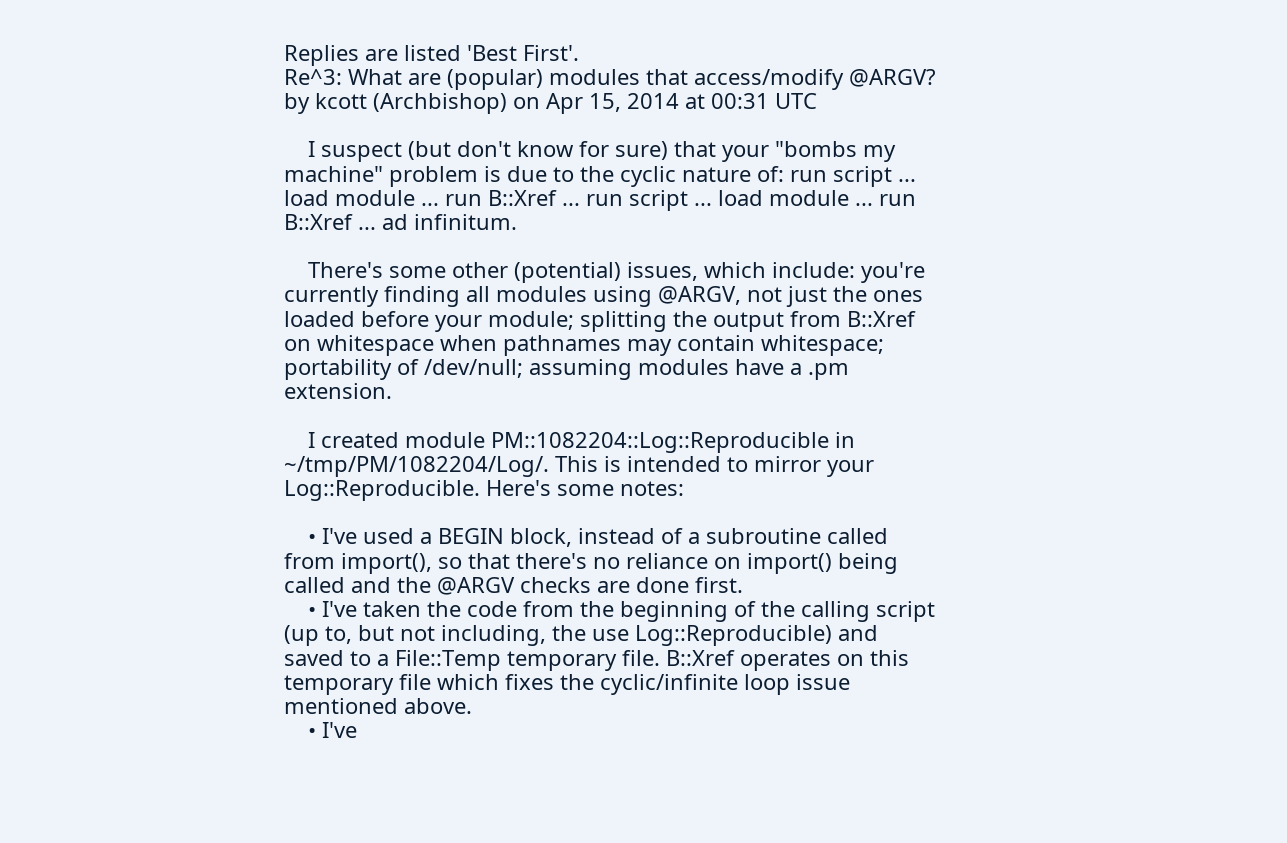Replies are listed 'Best First'.
Re^3: What are (popular) modules that access/modify @ARGV?
by kcott (Archbishop) on Apr 15, 2014 at 00:31 UTC

    I suspect (but don't know for sure) that your "bombs my machine" problem is due to the cyclic nature of: run script ... load module ... run B::Xref ... run script ... load module ... run B::Xref ... ad infinitum.

    There's some other (potential) issues, which include: you're currently finding all modules using @ARGV, not just the ones loaded before your module; splitting the output from B::Xref on whitespace when pathnames may contain whitespace; portability of /dev/null; assuming modules have a .pm extension.

    I created module PM::1082204::Log::Reproducible in ~/tmp/PM/1082204/Log/. This is intended to mirror your Log::Reproducible. Here's some notes:

    • I've used a BEGIN block, instead of a subroutine called from import(), so that there's no reliance on import() being called and the @ARGV checks are done first.
    • I've taken the code from the beginning of the calling script (up to, but not including, the use Log::Reproducible) and saved to a File::Temp temporary file. B::Xref operates on this temporary file which fixes the cyclic/infinite loop issue mentioned above.
    • I've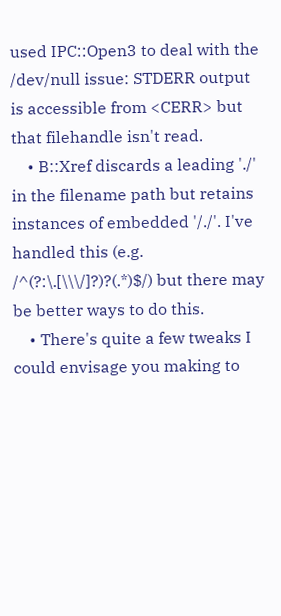used IPC::Open3 to deal with the /dev/null issue: STDERR output is accessible from <CERR> but that filehandle isn't read.
    • B::Xref discards a leading './' in the filename path but retains instances of embedded '/./'. I've handled this (e.g. /^(?:\.[\\\/]?)?(.*)$/) but there may be better ways to do this.
    • There's quite a few tweaks I could envisage you making to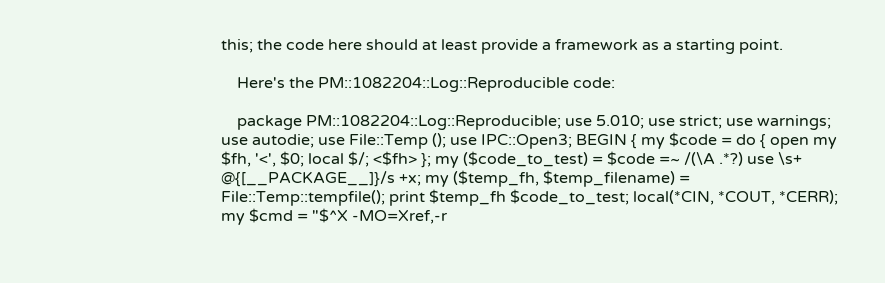this; the code here should at least provide a framework as a starting point.

    Here's the PM::1082204::Log::Reproducible code:

    package PM::1082204::Log::Reproducible; use 5.010; use strict; use warnings; use autodie; use File::Temp (); use IPC::Open3; BEGIN { my $code = do { open my $fh, '<', $0; local $/; <$fh> }; my ($code_to_test) = $code =~ /(\A .*?) use \s+ @{[__PACKAGE__]}/s +x; my ($temp_fh, $temp_filename) = File::Temp::tempfile(); print $temp_fh $code_to_test; local(*CIN, *COUT, *CERR); my $cmd = "$^X -MO=Xref,-r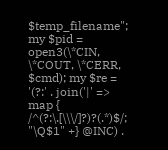$temp_filename"; my $pid = open3(\*CIN, \*COUT, \*CERR, $cmd); my $re = '(?:' . join('|' => map { /^(?:\.[\\\/]?)?(.*)$/; "\Q$1" +} @INC) .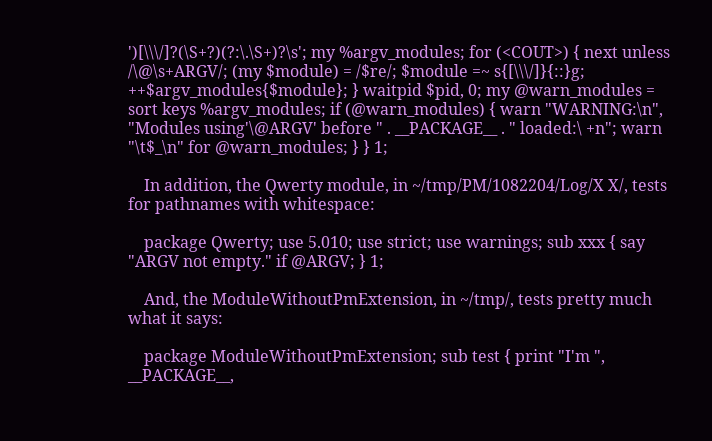')[\\\/]?(\S+?)(?:\.\S+)?\s'; my %argv_modules; for (<COUT>) { next unless /\@\s+ARGV/; (my $module) = /$re/; $module =~ s{[\\\/]}{::}g; ++$argv_modules{$module}; } waitpid $pid, 0; my @warn_modules = sort keys %argv_modules; if (@warn_modules) { warn "WARNING:\n", "Modules using'\@ARGV' before " . __PACKAGE__ . " loaded:\ +n"; warn "\t$_\n" for @warn_modules; } } 1;

    In addition, the Qwerty module, in ~/tmp/PM/1082204/Log/X X/, tests for pathnames with whitespace:

    package Qwerty; use 5.010; use strict; use warnings; sub xxx { say "ARGV not empty." if @ARGV; } 1;

    And, the ModuleWithoutPmExtension, in ~/tmp/, tests pretty much what it says:

    package ModuleWithoutPmExtension; sub test { print "I'm ", __PACKAGE__,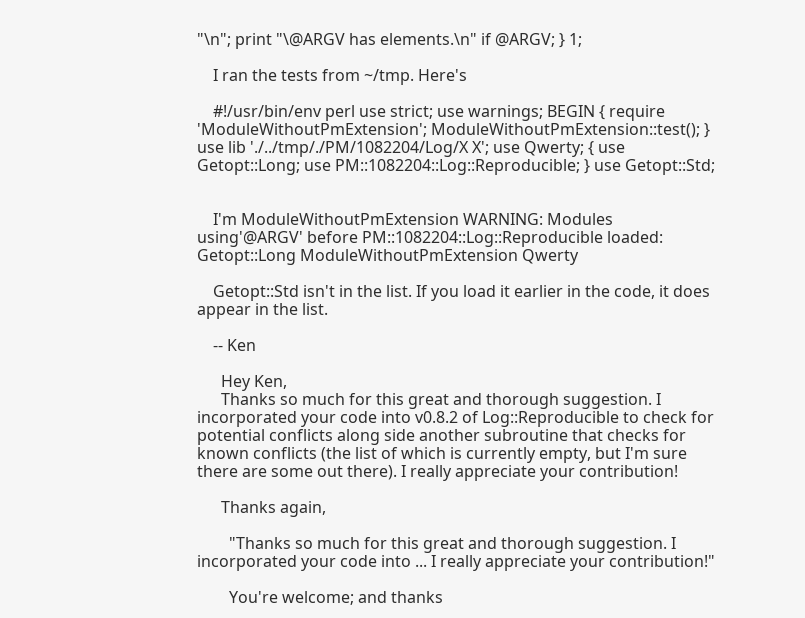"\n"; print "\@ARGV has elements.\n" if @ARGV; } 1;

    I ran the tests from ~/tmp. Here's

    #!/usr/bin/env perl use strict; use warnings; BEGIN { require 'ModuleWithoutPmExtension'; ModuleWithoutPmExtension::test(); } use lib './../tmp/./PM/1082204/Log/X X'; use Qwerty; { use Getopt::Long; use PM::1082204::Log::Reproducible; } use Getopt::Std;


    I'm ModuleWithoutPmExtension WARNING: Modules using'@ARGV' before PM::1082204::Log::Reproducible loaded: Getopt::Long ModuleWithoutPmExtension Qwerty

    Getopt::Std isn't in the list. If you load it earlier in the code, it does appear in the list.

    -- Ken

      Hey Ken,
      Thanks so much for this great and thorough suggestion. I incorporated your code into v0.8.2 of Log::Reproducible to check for potential conflicts along side another subroutine that checks for known conflicts (the list of which is currently empty, but I'm sure there are some out there). I really appreciate your contribution!

      Thanks again,

        "Thanks so much for this great and thorough suggestion. I incorporated your code into ... I really appreciate your contribution!"

        You're welcome; and thanks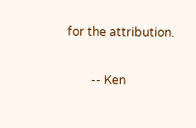for the attribution.

        -- Ken